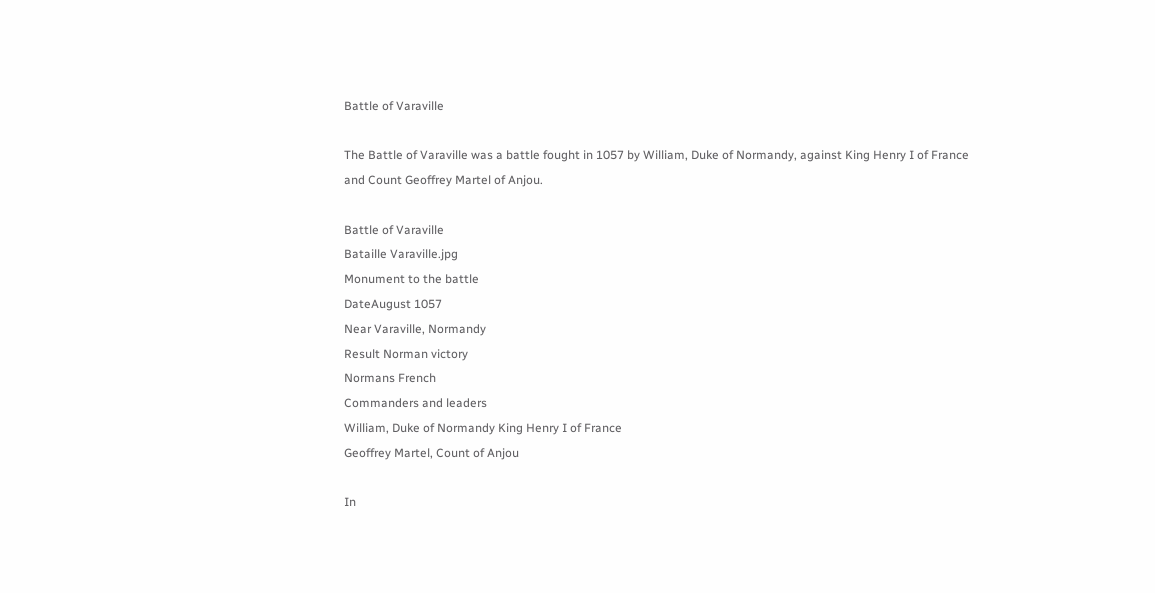Battle of Varaville

The Battle of Varaville was a battle fought in 1057 by William, Duke of Normandy, against King Henry I of France and Count Geoffrey Martel of Anjou.

Battle of Varaville
Bataille Varaville.jpg
Monument to the battle
DateAugust 1057
Near Varaville, Normandy
Result Norman victory
Normans French
Commanders and leaders
William, Duke of Normandy King Henry I of France
Geoffrey Martel, Count of Anjou

In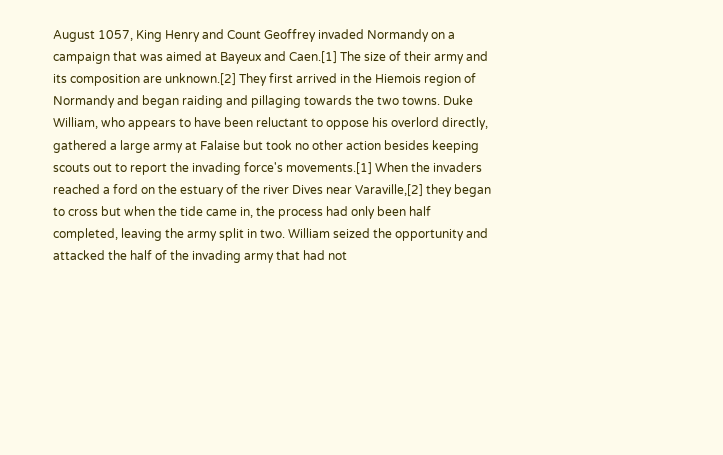August 1057, King Henry and Count Geoffrey invaded Normandy on a campaign that was aimed at Bayeux and Caen.[1] The size of their army and its composition are unknown.[2] They first arrived in the Hiemois region of Normandy and began raiding and pillaging towards the two towns. Duke William, who appears to have been reluctant to oppose his overlord directly, gathered a large army at Falaise but took no other action besides keeping scouts out to report the invading force's movements.[1] When the invaders reached a ford on the estuary of the river Dives near Varaville,[2] they began to cross but when the tide came in, the process had only been half completed, leaving the army split in two. William seized the opportunity and attacked the half of the invading army that had not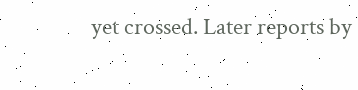yet crossed. Later reports by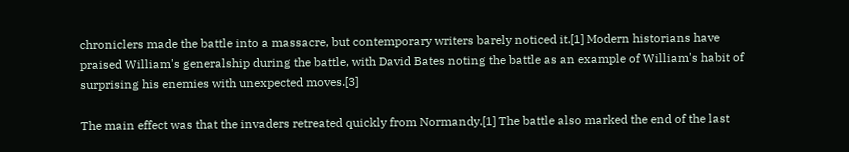chroniclers made the battle into a massacre, but contemporary writers barely noticed it.[1] Modern historians have praised William's generalship during the battle, with David Bates noting the battle as an example of William's habit of surprising his enemies with unexpected moves.[3]

The main effect was that the invaders retreated quickly from Normandy.[1] The battle also marked the end of the last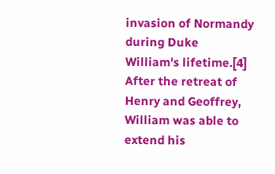invasion of Normandy during Duke William's lifetime.[4] After the retreat of Henry and Geoffrey, William was able to extend his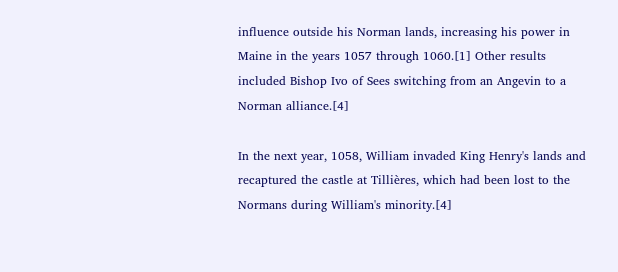influence outside his Norman lands, increasing his power in Maine in the years 1057 through 1060.[1] Other results included Bishop Ivo of Sees switching from an Angevin to a Norman alliance.[4]

In the next year, 1058, William invaded King Henry's lands and recaptured the castle at Tillières, which had been lost to the Normans during William's minority.[4]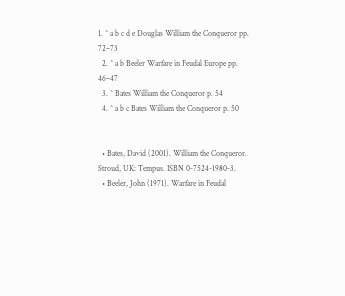1. ^ a b c d e Douglas William the Conqueror pp. 72–73
  2. ^ a b Beeler Warfare in Feudal Europe pp. 46–47
  3. ^ Bates William the Conqueror p. 54
  4. ^ a b c Bates William the Conqueror p. 50


  • Bates, David (2001). William the Conqueror. Stroud, UK: Tempus. ISBN 0-7524-1980-3.
  • Beeler, John (1971). Warfare in Feudal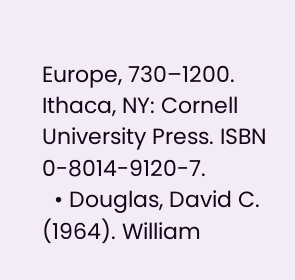Europe, 730–1200. Ithaca, NY: Cornell University Press. ISBN 0-8014-9120-7.
  • Douglas, David C. (1964). William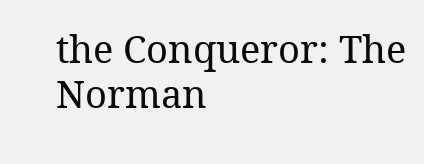the Conqueror: The Norman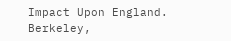Impact Upon England. Berkeley,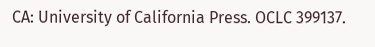CA: University of California Press. OCLC 399137.